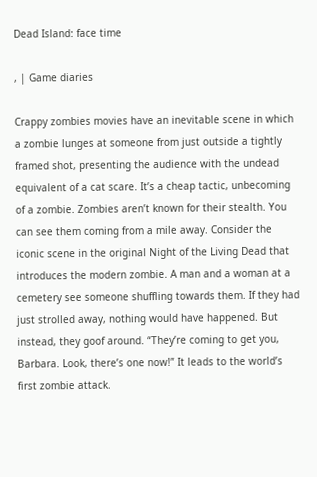Dead Island: face time

, | Game diaries

Crappy zombies movies have an inevitable scene in which a zombie lunges at someone from just outside a tightly framed shot, presenting the audience with the undead equivalent of a cat scare. It’s a cheap tactic, unbecoming of a zombie. Zombies aren’t known for their stealth. You can see them coming from a mile away. Consider the iconic scene in the original Night of the Living Dead that introduces the modern zombie. A man and a woman at a cemetery see someone shuffling towards them. If they had just strolled away, nothing would have happened. But instead, they goof around. “They’re coming to get you, Barbara. Look, there’s one now!” It leads to the world’s first zombie attack.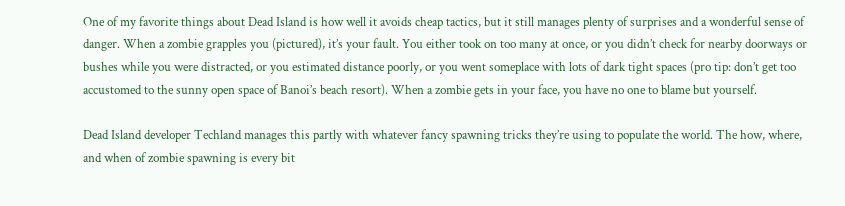One of my favorite things about Dead Island is how well it avoids cheap tactics, but it still manages plenty of surprises and a wonderful sense of danger. When a zombie grapples you (pictured), it’s your fault. You either took on too many at once, or you didn’t check for nearby doorways or bushes while you were distracted, or you estimated distance poorly, or you went someplace with lots of dark tight spaces (pro tip: don’t get too accustomed to the sunny open space of Banoi’s beach resort). When a zombie gets in your face, you have no one to blame but yourself.

Dead Island developer Techland manages this partly with whatever fancy spawning tricks they’re using to populate the world. The how, where, and when of zombie spawning is every bit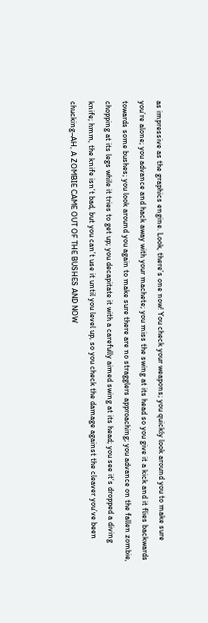as impressive as the graphics engine. Look, there’s one now! You check your weapons; you quickly look around you to make sure you’re alone; you advance and hack away with your machete; you miss the swing at its head so you give it a kick and it flies backwards towards some bushes; you look around you again to make sure there are no stragglers approaching; you advance on the fallen zombie, chopping at its legs while it tries to get up; you decapitate it with a carefully aimed swing at its head; you see it’s dropped a diving knife; hmm, the knife isn’t bad, but you can’t use it until you level up, so you check the damage against the cleaver you’ve been chucking–AH, A ZOMBIE CAME OUT OF THE BUSHES AND NOW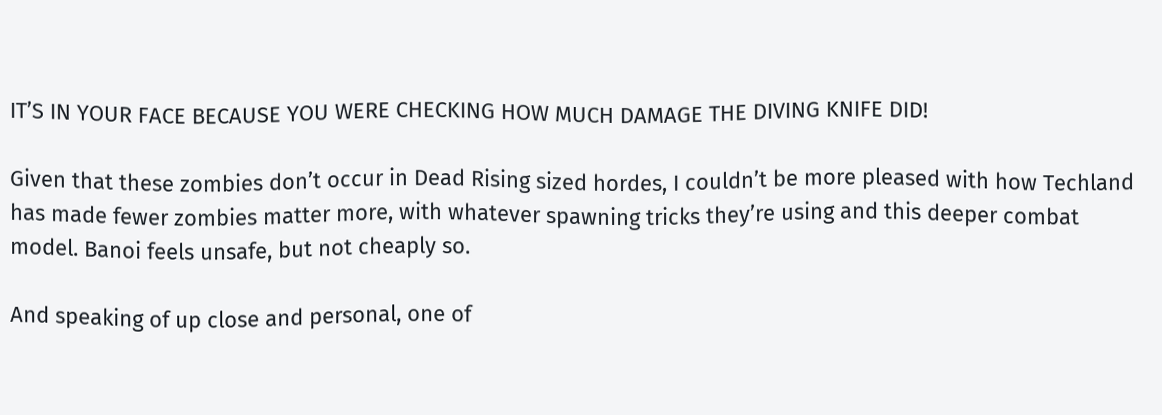IT’S IN YOUR FACE BECAUSE YOU WERE CHECKING HOW MUCH DAMAGE THE DIVING KNIFE DID!

Given that these zombies don’t occur in Dead Rising sized hordes, I couldn’t be more pleased with how Techland has made fewer zombies matter more, with whatever spawning tricks they’re using and this deeper combat model. Banoi feels unsafe, but not cheaply so.

And speaking of up close and personal, one of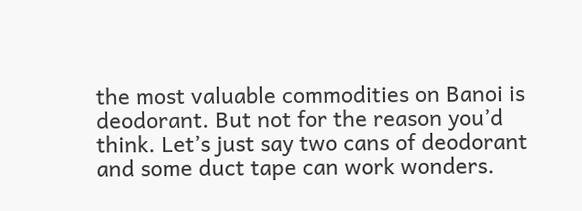the most valuable commodities on Banoi is deodorant. But not for the reason you’d think. Let’s just say two cans of deodorant and some duct tape can work wonders.